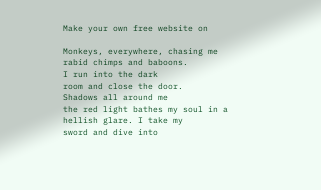Make your own free website on

Monkeys, everywhere, chasing me
rabid chimps and baboons.
I run into the dark
room and close the door.
Shadows all around me
the red light bathes my soul in a hellish glare. I take my
sword and dive into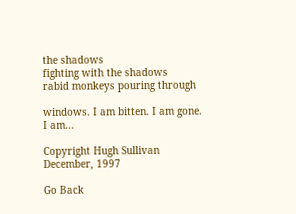the shadows
fighting with the shadows
rabid monkeys pouring through

windows. I am bitten. I am gone.
I am...

Copyright Hugh Sullivan
December, 1997

Go Back